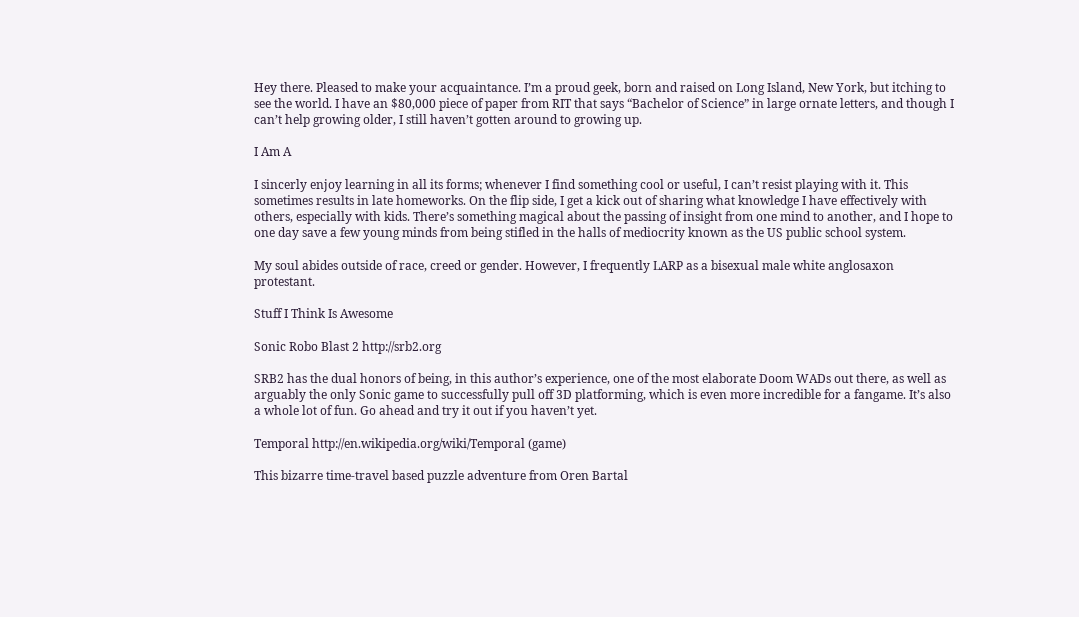Hey there. Pleased to make your acquaintance. I’m a proud geek, born and raised on Long Island, New York, but itching to see the world. I have an $80,000 piece of paper from RIT that says “Bachelor of Science” in large ornate letters, and though I can’t help growing older, I still haven’t gotten around to growing up.

I Am A

I sincerly enjoy learning in all its forms; whenever I find something cool or useful, I can’t resist playing with it. This sometimes results in late homeworks. On the flip side, I get a kick out of sharing what knowledge I have effectively with others, especially with kids. There’s something magical about the passing of insight from one mind to another, and I hope to one day save a few young minds from being stifled in the halls of mediocrity known as the US public school system.

My soul abides outside of race, creed or gender. However, I frequently LARP as a bisexual male white anglosaxon protestant.

Stuff I Think Is Awesome

Sonic Robo Blast 2 http://srb2.org

SRB2 has the dual honors of being, in this author’s experience, one of the most elaborate Doom WADs out there, as well as arguably the only Sonic game to successfully pull off 3D platforming, which is even more incredible for a fangame. It’s also a whole lot of fun. Go ahead and try it out if you haven’t yet.

Temporal http://en.wikipedia.org/wiki/Temporal (game)

This bizarre time-travel based puzzle adventure from Oren Bartal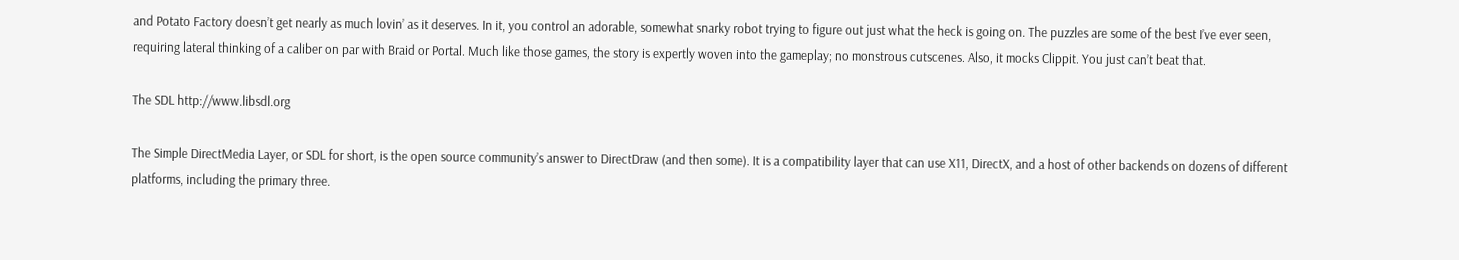and Potato Factory doesn’t get nearly as much lovin’ as it deserves. In it, you control an adorable, somewhat snarky robot trying to figure out just what the heck is going on. The puzzles are some of the best I’ve ever seen, requiring lateral thinking of a caliber on par with Braid or Portal. Much like those games, the story is expertly woven into the gameplay; no monstrous cutscenes. Also, it mocks Clippit. You just can’t beat that.

The SDL http://www.libsdl.org

The Simple DirectMedia Layer, or SDL for short, is the open source community’s answer to DirectDraw (and then some). It is a compatibility layer that can use X11, DirectX, and a host of other backends on dozens of different platforms, including the primary three.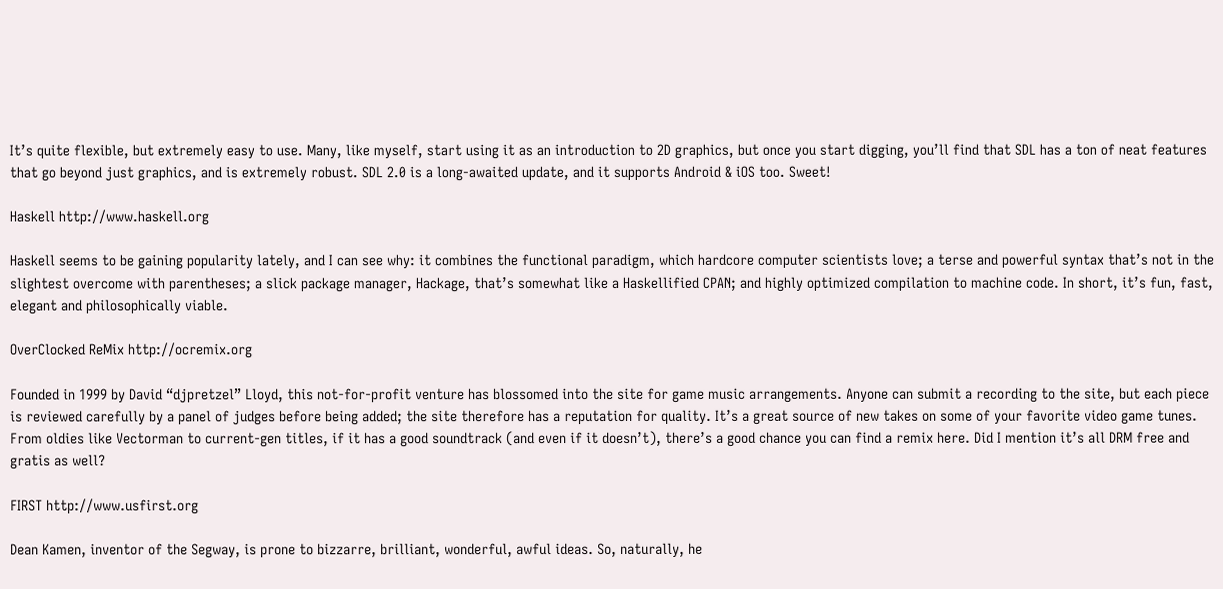It’s quite flexible, but extremely easy to use. Many, like myself, start using it as an introduction to 2D graphics, but once you start digging, you’ll find that SDL has a ton of neat features that go beyond just graphics, and is extremely robust. SDL 2.0 is a long-awaited update, and it supports Android & iOS too. Sweet!

Haskell http://www.haskell.org

Haskell seems to be gaining popularity lately, and I can see why: it combines the functional paradigm, which hardcore computer scientists love; a terse and powerful syntax that’s not in the slightest overcome with parentheses; a slick package manager, Hackage, that’s somewhat like a Haskellified CPAN; and highly optimized compilation to machine code. In short, it’s fun, fast, elegant and philosophically viable.

OverClocked ReMix http://ocremix.org

Founded in 1999 by David “djpretzel” Lloyd, this not-for-profit venture has blossomed into the site for game music arrangements. Anyone can submit a recording to the site, but each piece is reviewed carefully by a panel of judges before being added; the site therefore has a reputation for quality. It’s a great source of new takes on some of your favorite video game tunes. From oldies like Vectorman to current-gen titles, if it has a good soundtrack (and even if it doesn’t), there’s a good chance you can find a remix here. Did I mention it’s all DRM free and gratis as well?

FIRST http://www.usfirst.org

Dean Kamen, inventor of the Segway, is prone to bizzarre, brilliant, wonderful, awful ideas. So, naturally, he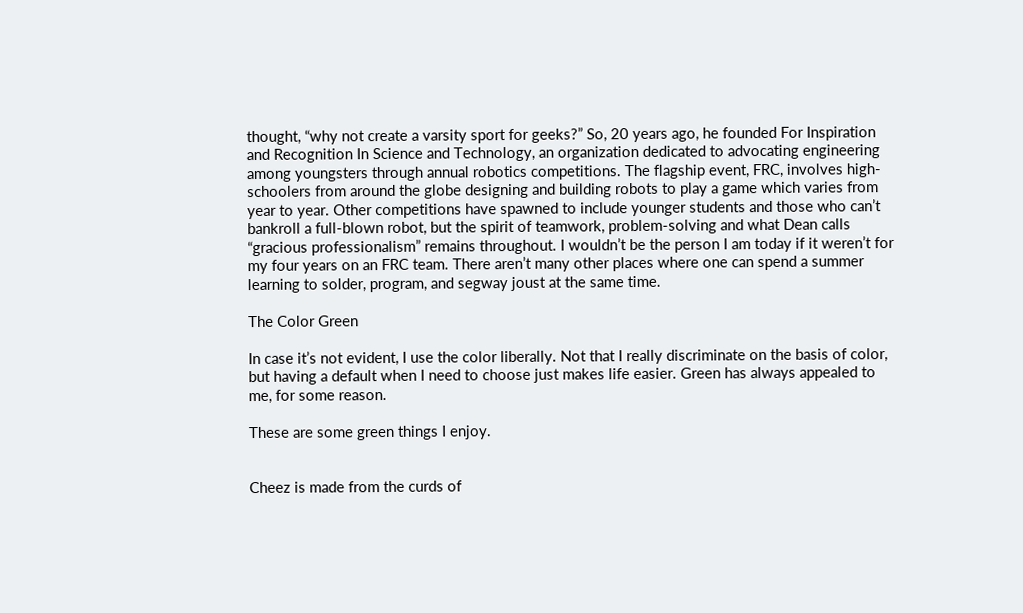thought, “why not create a varsity sport for geeks?” So, 20 years ago, he founded For Inspiration and Recognition In Science and Technology, an organization dedicated to advocating engineering among youngsters through annual robotics competitions. The flagship event, FRC, involves high-schoolers from around the globe designing and building robots to play a game which varies from year to year. Other competitions have spawned to include younger students and those who can’t bankroll a full-blown robot, but the spirit of teamwork, problem-solving and what Dean calls “gracious professionalism” remains throughout. I wouldn’t be the person I am today if it weren’t for my four years on an FRC team. There aren’t many other places where one can spend a summer learning to solder, program, and segway joust at the same time.

The Color Green

In case it’s not evident, I use the color liberally. Not that I really discriminate on the basis of color, but having a default when I need to choose just makes life easier. Green has always appealed to me, for some reason.

These are some green things I enjoy.


Cheez is made from the curds of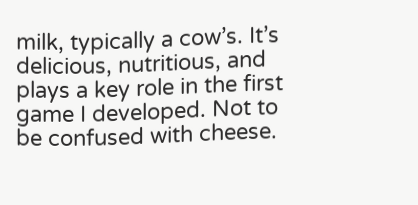milk, typically a cow’s. It’s delicious, nutritious, and plays a key role in the first game I developed. Not to be confused with cheese.